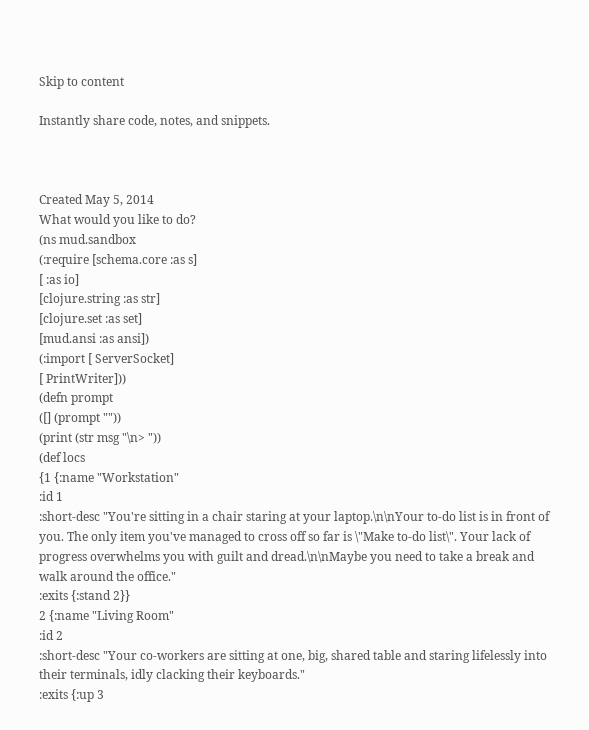Skip to content

Instantly share code, notes, and snippets.



Created May 5, 2014
What would you like to do?
(ns mud.sandbox
(:require [schema.core :as s]
[ :as io]
[clojure.string :as str]
[clojure.set :as set]
[mud.ansi :as ansi])
(:import [ ServerSocket]
[ PrintWriter]))
(defn prompt
([] (prompt ""))
(print (str msg "\n> "))
(def locs
{1 {:name "Workstation"
:id 1
:short-desc "You're sitting in a chair staring at your laptop.\n\nYour to-do list is in front of you. The only item you've managed to cross off so far is \"Make to-do list\". Your lack of progress overwhelms you with guilt and dread.\n\nMaybe you need to take a break and walk around the office."
:exits {:stand 2}}
2 {:name "Living Room"
:id 2
:short-desc "Your co-workers are sitting at one, big, shared table and staring lifelessly into their terminals, idly clacking their keyboards."
:exits {:up 3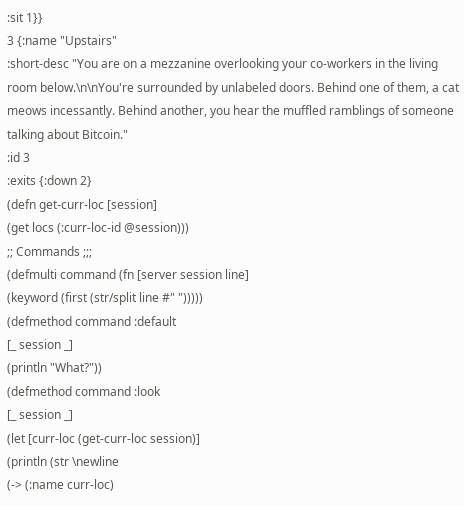:sit 1}}
3 {:name "Upstairs"
:short-desc "You are on a mezzanine overlooking your co-workers in the living room below.\n\nYou're surrounded by unlabeled doors. Behind one of them, a cat meows incessantly. Behind another, you hear the muffled ramblings of someone talking about Bitcoin."
:id 3
:exits {:down 2}
(defn get-curr-loc [session]
(get locs (:curr-loc-id @session)))
;; Commands ;;;
(defmulti command (fn [server session line]
(keyword (first (str/split line #" ")))))
(defmethod command :default
[_ session _]
(println "What?"))
(defmethod command :look
[_ session _]
(let [curr-loc (get-curr-loc session)]
(println (str \newline
(-> (:name curr-loc)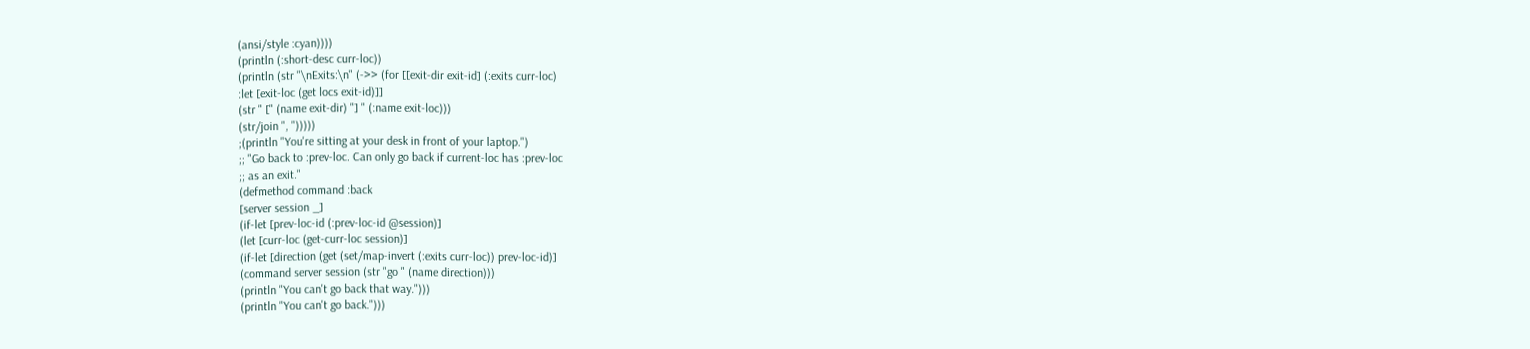(ansi/style :cyan))))
(println (:short-desc curr-loc))
(println (str "\nExits:\n" (->> (for [[exit-dir exit-id] (:exits curr-loc)
:let [exit-loc (get locs exit-id)]]
(str " [" (name exit-dir) "] " (:name exit-loc)))
(str/join ", ")))))
;(println "You're sitting at your desk in front of your laptop.")
;; "Go back to :prev-loc. Can only go back if current-loc has :prev-loc
;; as an exit."
(defmethod command :back
[server session _]
(if-let [prev-loc-id (:prev-loc-id @session)]
(let [curr-loc (get-curr-loc session)]
(if-let [direction (get (set/map-invert (:exits curr-loc)) prev-loc-id)]
(command server session (str "go " (name direction)))
(println "You can't go back that way.")))
(println "You can't go back.")))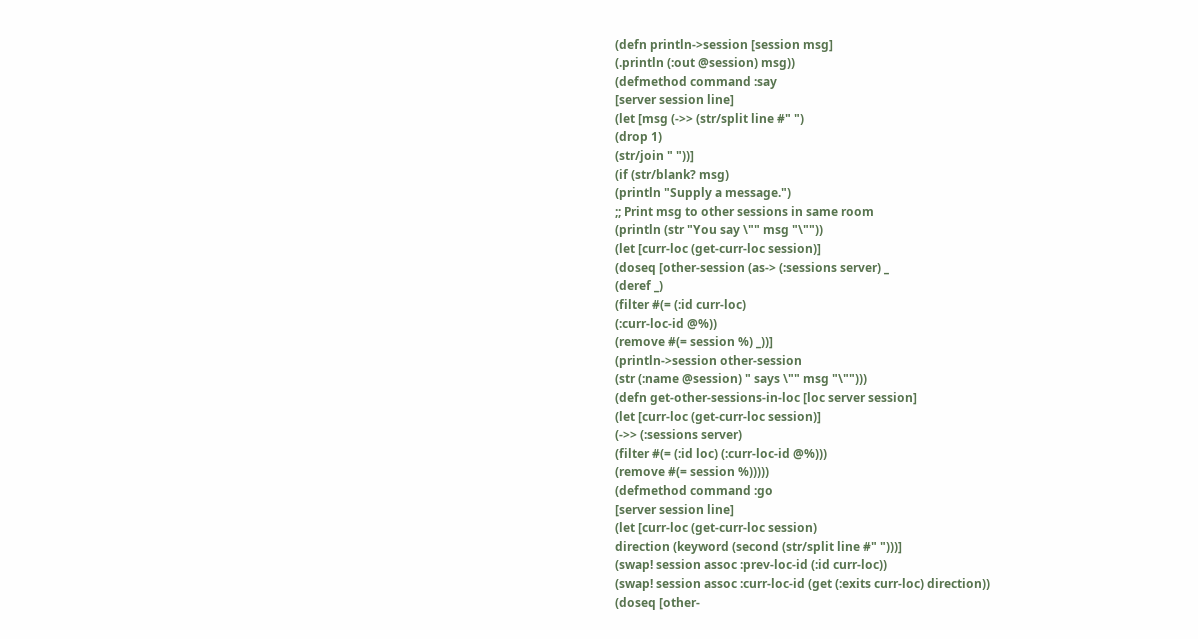(defn println->session [session msg]
(.println (:out @session) msg))
(defmethod command :say
[server session line]
(let [msg (->> (str/split line #" ")
(drop 1)
(str/join " "))]
(if (str/blank? msg)
(println "Supply a message.")
;; Print msg to other sessions in same room
(println (str "You say \"" msg "\""))
(let [curr-loc (get-curr-loc session)]
(doseq [other-session (as-> (:sessions server) _
(deref _)
(filter #(= (:id curr-loc)
(:curr-loc-id @%))
(remove #(= session %) _))]
(println->session other-session
(str (:name @session) " says \"" msg "\"")))
(defn get-other-sessions-in-loc [loc server session]
(let [curr-loc (get-curr-loc session)]
(->> (:sessions server)
(filter #(= (:id loc) (:curr-loc-id @%)))
(remove #(= session %)))))
(defmethod command :go
[server session line]
(let [curr-loc (get-curr-loc session)
direction (keyword (second (str/split line #" ")))]
(swap! session assoc :prev-loc-id (:id curr-loc))
(swap! session assoc :curr-loc-id (get (:exits curr-loc) direction))
(doseq [other-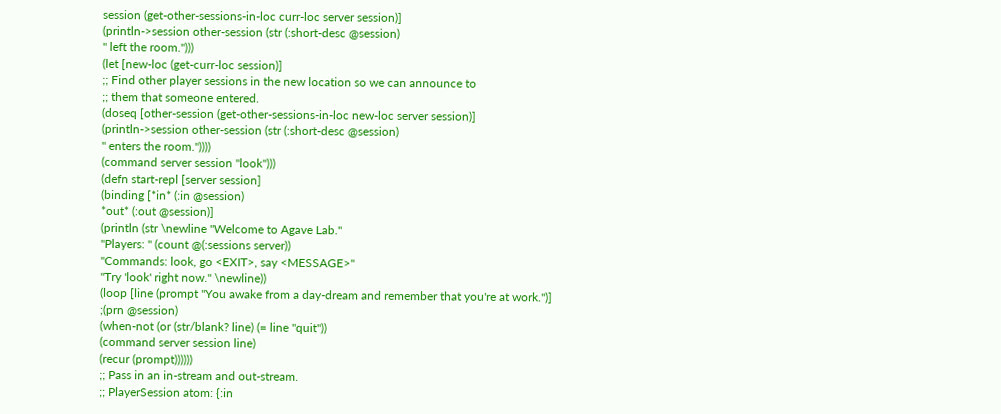session (get-other-sessions-in-loc curr-loc server session)]
(println->session other-session (str (:short-desc @session)
" left the room.")))
(let [new-loc (get-curr-loc session)]
;; Find other player sessions in the new location so we can announce to
;; them that someone entered.
(doseq [other-session (get-other-sessions-in-loc new-loc server session)]
(println->session other-session (str (:short-desc @session)
" enters the room."))))
(command server session "look")))
(defn start-repl [server session]
(binding [*in* (:in @session)
*out* (:out @session)]
(println (str \newline "Welcome to Agave Lab."
"Players: " (count @(:sessions server))
"Commands: look, go <EXIT>, say <MESSAGE>"
"Try 'look' right now." \newline))
(loop [line (prompt "You awake from a day-dream and remember that you're at work.")]
;(prn @session)
(when-not (or (str/blank? line) (= line "quit"))
(command server session line)
(recur (prompt))))))
;; Pass in an in-stream and out-stream.
;; PlayerSession atom: {:in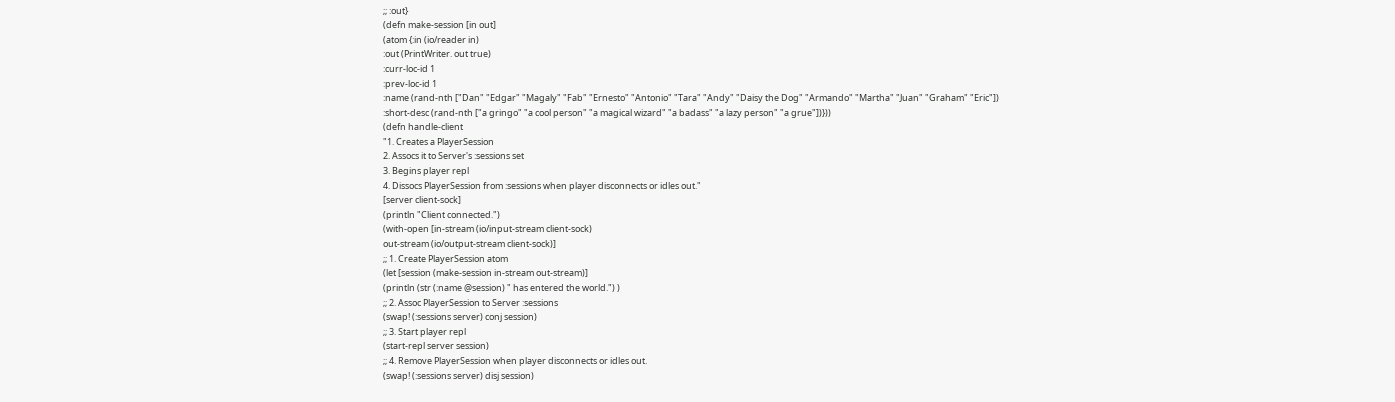;; :out}
(defn make-session [in out]
(atom {:in (io/reader in)
:out (PrintWriter. out true)
:curr-loc-id 1
:prev-loc-id 1
:name (rand-nth ["Dan" "Edgar" "Magaly" "Fab" "Ernesto" "Antonio" "Tara" "Andy" "Daisy the Dog" "Armando" "Martha" "Juan" "Graham" "Eric"])
:short-desc (rand-nth ["a gringo" "a cool person" "a magical wizard" "a badass" "a lazy person" "a grue"])}))
(defn handle-client
"1. Creates a PlayerSession
2. Assocs it to Server's :sessions set
3. Begins player repl
4. Dissocs PlayerSession from :sessions when player disconnects or idles out."
[server client-sock]
(println "Client connected.")
(with-open [in-stream (io/input-stream client-sock)
out-stream (io/output-stream client-sock)]
;; 1. Create PlayerSession atom
(let [session (make-session in-stream out-stream)]
(println (str (:name @session) " has entered the world.") )
;; 2. Assoc PlayerSession to Server :sessions
(swap! (:sessions server) conj session)
;; 3. Start player repl
(start-repl server session)
;; 4. Remove PlayerSession when player disconnects or idles out.
(swap! (:sessions server) disj session)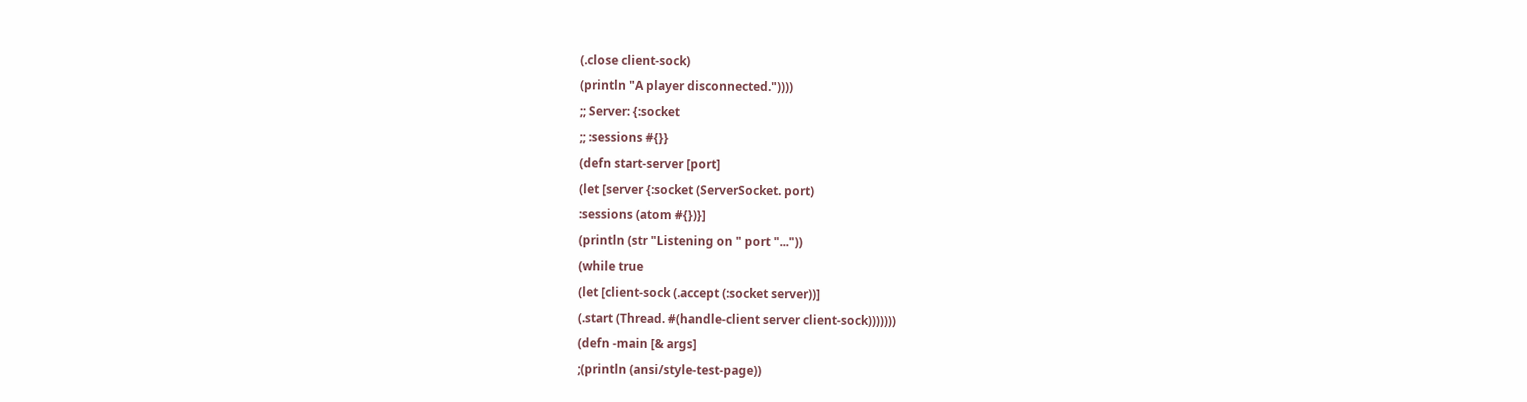(.close client-sock)
(println "A player disconnected."))))
;; Server: {:socket
;; :sessions #{}}
(defn start-server [port]
(let [server {:socket (ServerSocket. port)
:sessions (atom #{})}]
(println (str "Listening on " port "..."))
(while true
(let [client-sock (.accept (:socket server))]
(.start (Thread. #(handle-client server client-sock)))))))
(defn -main [& args]
;(println (ansi/style-test-page))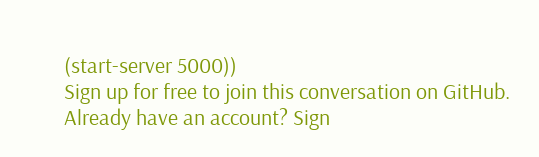(start-server 5000))
Sign up for free to join this conversation on GitHub. Already have an account? Sign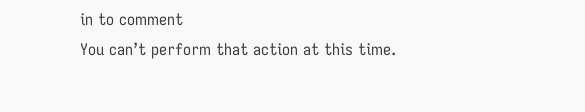in to comment
You can’t perform that action at this time.